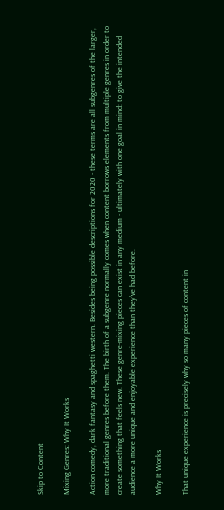Skip to Content

Mixing Genres: Why It Works

Action comedy, dark fantasy and spaghetti western. Besides being possible descriptions for 2020 - these terms are all subgenres of the larger, more traditional genres before them. The birth of a subgenre normally comes when content borrows elements from multiple genres in order to create something that feels new. These genre-mixing pieces can exist in any medium - ultimately with one goal in mind: to give the intended audience a more unique and enjoyable experience than they’ve had before.

Why It Works

That unique experience is precisely why so many pieces of content in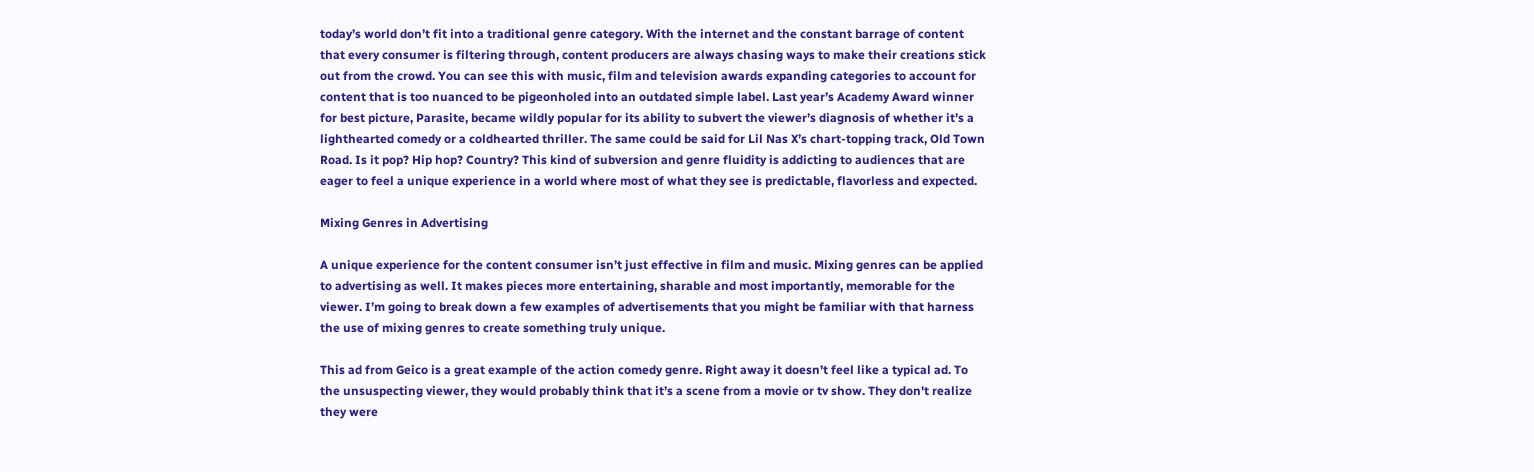today’s world don’t fit into a traditional genre category. With the internet and the constant barrage of content that every consumer is filtering through, content producers are always chasing ways to make their creations stick out from the crowd. You can see this with music, film and television awards expanding categories to account for content that is too nuanced to be pigeonholed into an outdated simple label. Last year’s Academy Award winner for best picture, Parasite, became wildly popular for its ability to subvert the viewer’s diagnosis of whether it’s a lighthearted comedy or a coldhearted thriller. The same could be said for Lil Nas X’s chart-topping track, Old Town Road. Is it pop? Hip hop? Country? This kind of subversion and genre fluidity is addicting to audiences that are eager to feel a unique experience in a world where most of what they see is predictable, flavorless and expected.

Mixing Genres in Advertising

A unique experience for the content consumer isn’t just effective in film and music. Mixing genres can be applied to advertising as well. It makes pieces more entertaining, sharable and most importantly, memorable for the viewer. I’m going to break down a few examples of advertisements that you might be familiar with that harness the use of mixing genres to create something truly unique.

This ad from Geico is a great example of the action comedy genre. Right away it doesn’t feel like a typical ad. To the unsuspecting viewer, they would probably think that it’s a scene from a movie or tv show. They don't realize they were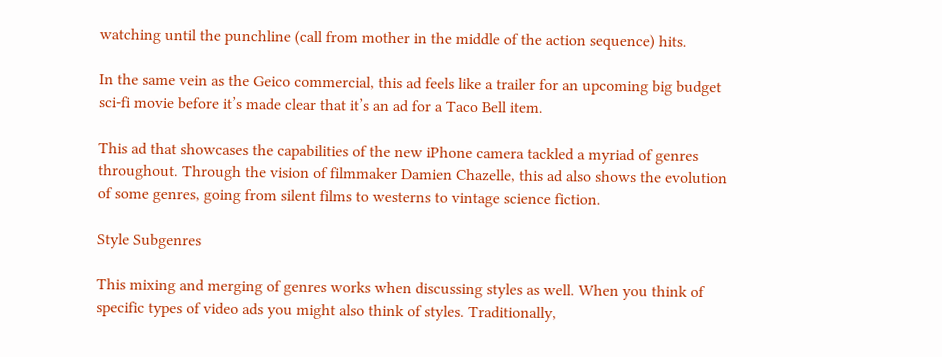watching until the punchline (call from mother in the middle of the action sequence) hits.

In the same vein as the Geico commercial, this ad feels like a trailer for an upcoming big budget sci-fi movie before it’s made clear that it’s an ad for a Taco Bell item.

This ad that showcases the capabilities of the new iPhone camera tackled a myriad of genres throughout. Through the vision of filmmaker Damien Chazelle, this ad also shows the evolution of some genres, going from silent films to westerns to vintage science fiction.

Style Subgenres

This mixing and merging of genres works when discussing styles as well. When you think of specific types of video ads you might also think of styles. Traditionally,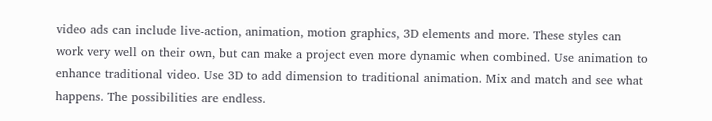video ads can include live-action, animation, motion graphics, 3D elements and more. These styles can work very well on their own, but can make a project even more dynamic when combined. Use animation to enhance traditional video. Use 3D to add dimension to traditional animation. Mix and match and see what happens. The possibilities are endless.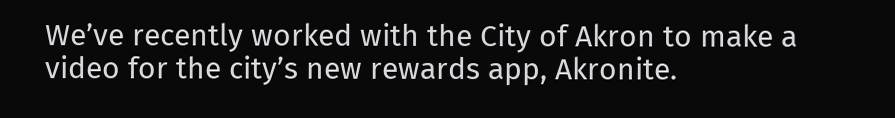We’ve recently worked with the City of Akron to make a video for the city’s new rewards app, Akronite.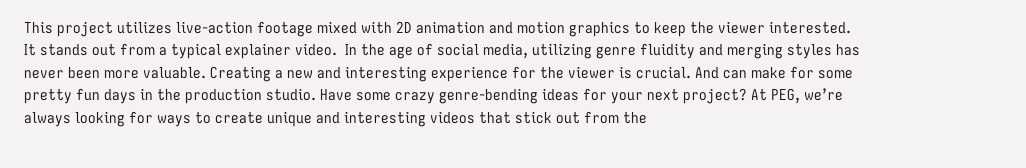This project utilizes live-action footage mixed with 2D animation and motion graphics to keep the viewer interested. It stands out from a typical explainer video.  In the age of social media, utilizing genre fluidity and merging styles has never been more valuable. Creating a new and interesting experience for the viewer is crucial. And can make for some pretty fun days in the production studio. Have some crazy genre-bending ideas for your next project? At PEG, we’re always looking for ways to create unique and interesting videos that stick out from the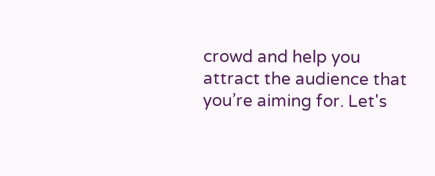crowd and help you attract the audience that you’re aiming for. Let's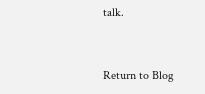talk.


Return to Blog